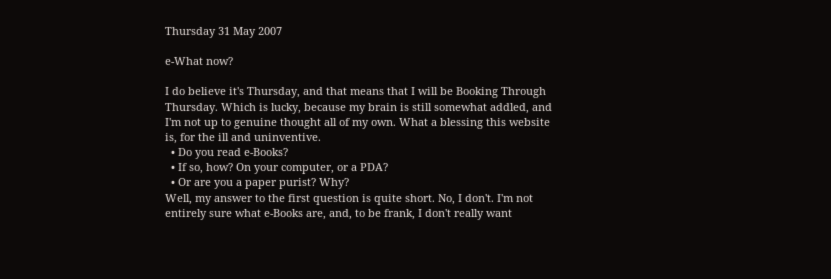Thursday 31 May 2007

e-What now?

I do believe it's Thursday, and that means that I will be Booking Through Thursday. Which is lucky, because my brain is still somewhat addled, and I'm not up to genuine thought all of my own. What a blessing this website is, for the ill and uninventive.
  • Do you read e-Books?
  • If so, how? On your computer, or a PDA?
  • Or are you a paper purist? Why?
Well, my answer to the first question is quite short. No, I don't. I'm not entirely sure what e-Books are, and, to be frank, I don't really want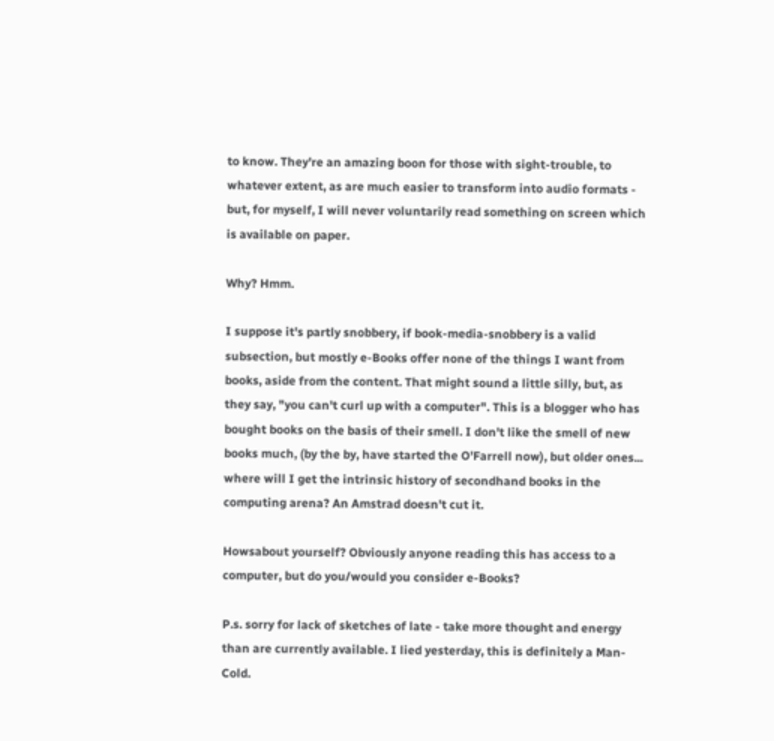to know. They're an amazing boon for those with sight-trouble, to whatever extent, as are much easier to transform into audio formats - but, for myself, I will never voluntarily read something on screen which is available on paper.

Why? Hmm.

I suppose it's partly snobbery, if book-media-snobbery is a valid subsection, but mostly e-Books offer none of the things I want from books, aside from the content. That might sound a little silly, but, as they say, "you can't curl up with a computer". This is a blogger who has bought books on the basis of their smell. I don't like the smell of new books much, (by the by, have started the O'Farrell now), but older ones... where will I get the intrinsic history of secondhand books in the computing arena? An Amstrad doesn't cut it.

Howsabout yourself? Obviously anyone reading this has access to a computer, but do you/would you consider e-Books?

P.s. sorry for lack of sketches of late - take more thought and energy than are currently available. I lied yesterday, this is definitely a Man-Cold.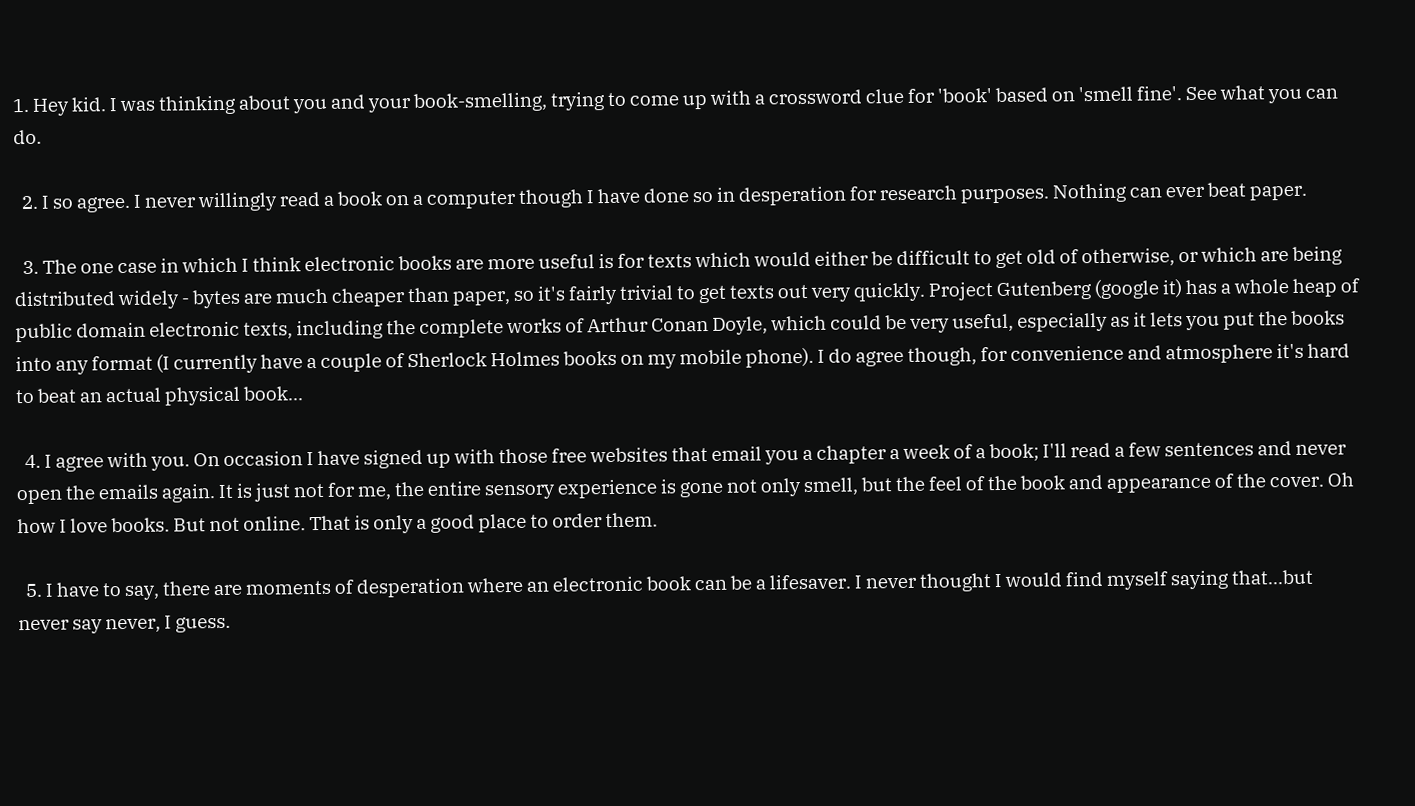1. Hey kid. I was thinking about you and your book-smelling, trying to come up with a crossword clue for 'book' based on 'smell fine'. See what you can do.

  2. I so agree. I never willingly read a book on a computer though I have done so in desperation for research purposes. Nothing can ever beat paper.

  3. The one case in which I think electronic books are more useful is for texts which would either be difficult to get old of otherwise, or which are being distributed widely - bytes are much cheaper than paper, so it's fairly trivial to get texts out very quickly. Project Gutenberg (google it) has a whole heap of public domain electronic texts, including the complete works of Arthur Conan Doyle, which could be very useful, especially as it lets you put the books into any format (I currently have a couple of Sherlock Holmes books on my mobile phone). I do agree though, for convenience and atmosphere it's hard to beat an actual physical book...

  4. I agree with you. On occasion I have signed up with those free websites that email you a chapter a week of a book; I'll read a few sentences and never open the emails again. It is just not for me, the entire sensory experience is gone not only smell, but the feel of the book and appearance of the cover. Oh how I love books. But not online. That is only a good place to order them.

  5. I have to say, there are moments of desperation where an electronic book can be a lifesaver. I never thought I would find myself saying that...but never say never, I guess.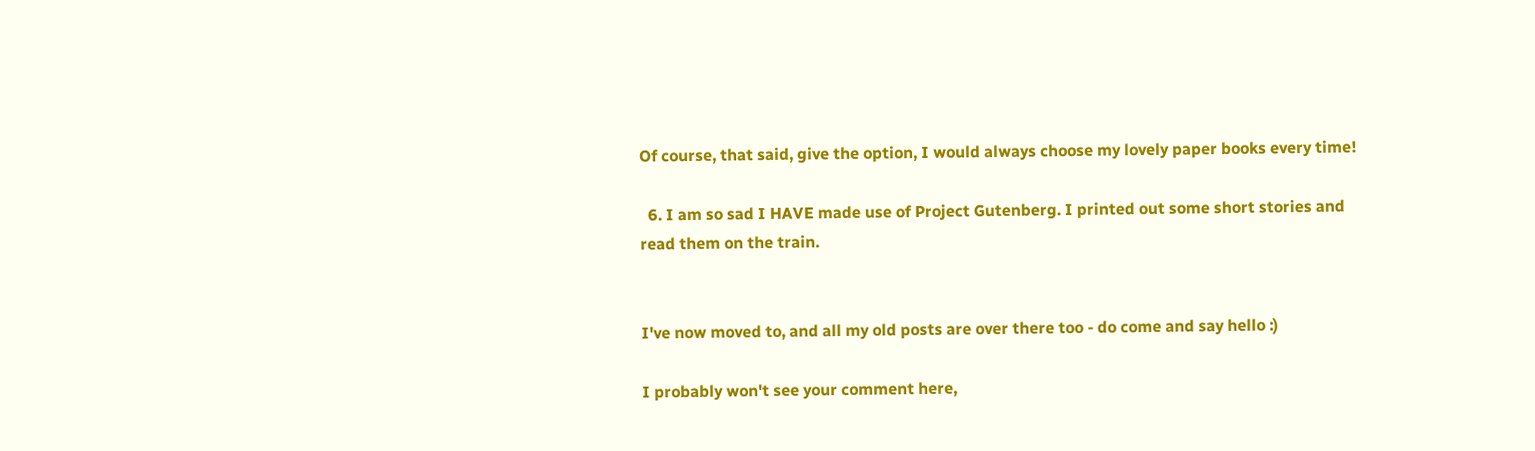Of course, that said, give the option, I would always choose my lovely paper books every time!

  6. I am so sad I HAVE made use of Project Gutenberg. I printed out some short stories and read them on the train.


I've now moved to, and all my old posts are over there too - do come and say hello :)

I probably won't see your comment here,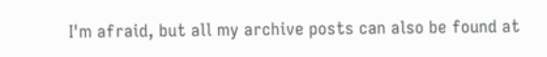I'm afraid, but all my archive posts can also be found at